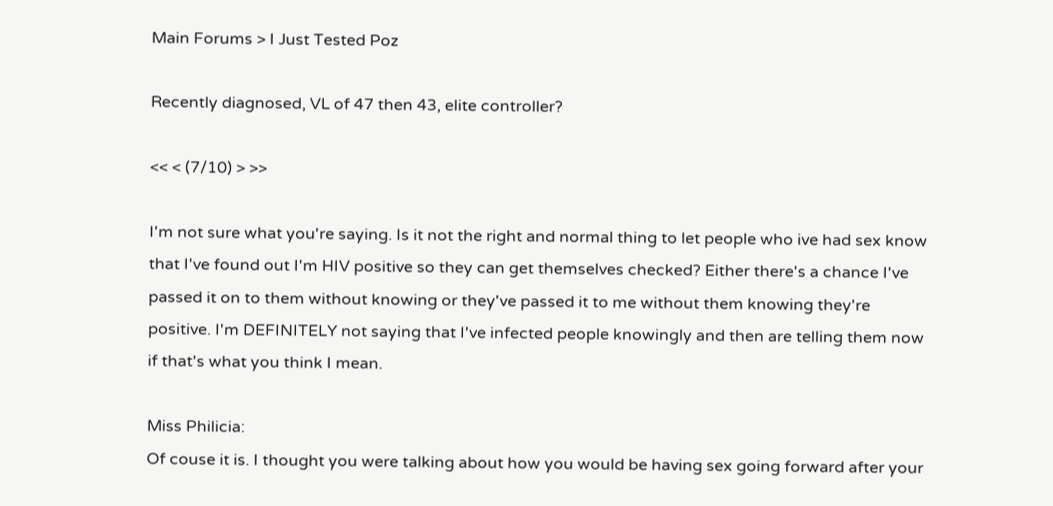Main Forums > I Just Tested Poz

Recently diagnosed, VL of 47 then 43, elite controller?

<< < (7/10) > >>

I'm not sure what you're saying. Is it not the right and normal thing to let people who ive had sex know that I've found out I'm HIV positive so they can get themselves checked? Either there's a chance I've passed it on to them without knowing or they've passed it to me without them knowing they're positive. I'm DEFINITELY not saying that I've infected people knowingly and then are telling them now if that's what you think I mean.

Miss Philicia:
Of couse it is. I thought you were talking about how you would be having sex going forward after your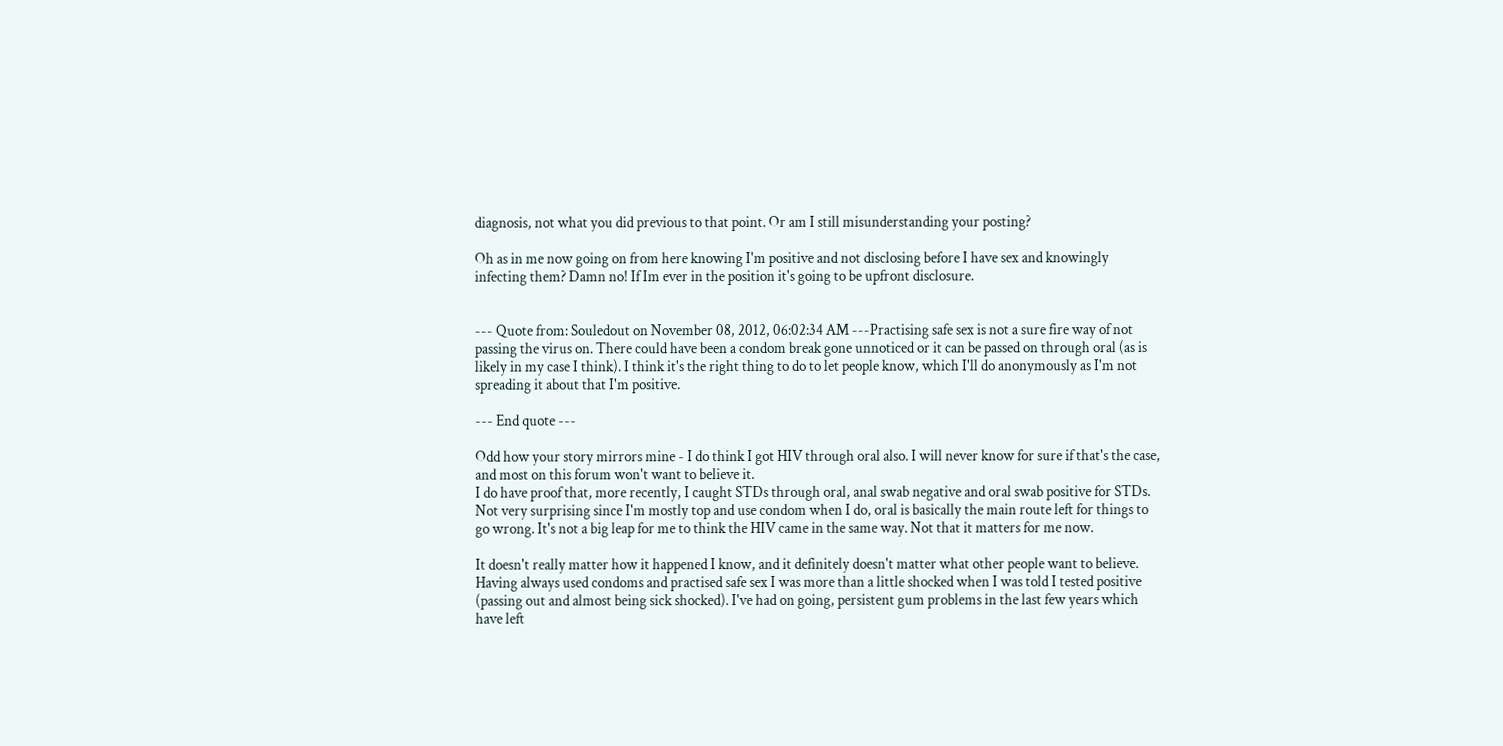diagnosis, not what you did previous to that point. Or am I still misunderstanding your posting?

Oh as in me now going on from here knowing I'm positive and not disclosing before I have sex and knowingly infecting them? Damn no! If Im ever in the position it's going to be upfront disclosure.


--- Quote from: Souledout on November 08, 2012, 06:02:34 AM ---Practising safe sex is not a sure fire way of not passing the virus on. There could have been a condom break gone unnoticed or it can be passed on through oral (as is likely in my case I think). I think it's the right thing to do to let people know, which I'll do anonymously as I'm not spreading it about that I'm positive.

--- End quote ---

Odd how your story mirrors mine - I do think I got HIV through oral also. I will never know for sure if that's the case, and most on this forum won't want to believe it.
I do have proof that, more recently, I caught STDs through oral, anal swab negative and oral swab positive for STDs. Not very surprising since I'm mostly top and use condom when I do, oral is basically the main route left for things to go wrong. It's not a big leap for me to think the HIV came in the same way. Not that it matters for me now.

It doesn't really matter how it happened I know, and it definitely doesn't matter what other people want to believe. Having always used condoms and practised safe sex I was more than a little shocked when I was told I tested positive (passing out and almost being sick shocked). I've had on going, persistent gum problems in the last few years which have left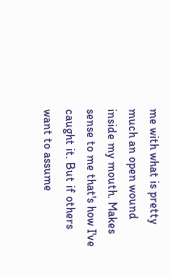me with what is pretty much an open wound inside my mouth. Makes sense to me that's how I've caught it. But if others want to assume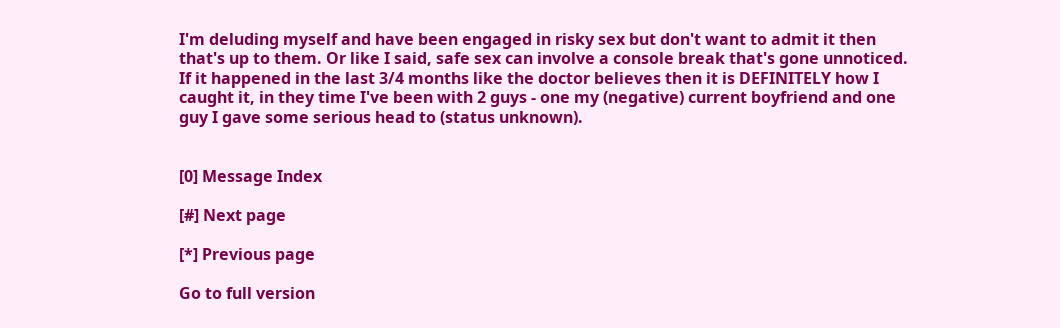I'm deluding myself and have been engaged in risky sex but don't want to admit it then that's up to them. Or like I said, safe sex can involve a console break that's gone unnoticed. If it happened in the last 3/4 months like the doctor believes then it is DEFINITELY how I caught it, in they time I've been with 2 guys - one my (negative) current boyfriend and one guy I gave some serious head to (status unknown).


[0] Message Index

[#] Next page

[*] Previous page

Go to full version